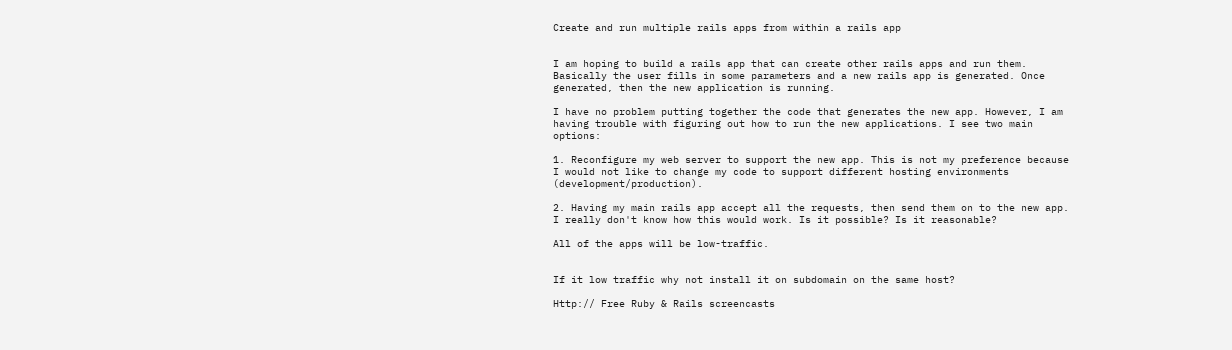Create and run multiple rails apps from within a rails app


I am hoping to build a rails app that can create other rails apps and run them. Basically the user fills in some parameters and a new rails app is generated. Once generated, then the new application is running.

I have no problem putting together the code that generates the new app. However, I am having trouble with figuring out how to run the new applications. I see two main options:

1. Reconfigure my web server to support the new app. This is not my preference because I would not like to change my code to support different hosting environments (development/production).

2. Having my main rails app accept all the requests, then send them on to the new app. I really don't know how this would work. Is it possible? Is it reasonable?

All of the apps will be low-traffic.


If it low traffic why not install it on subdomain on the same host?

Http:// Free Ruby & Rails screencasts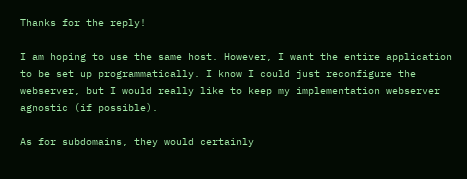Thanks for the reply!

I am hoping to use the same host. However, I want the entire application to be set up programmatically. I know I could just reconfigure the webserver, but I would really like to keep my implementation webserver agnostic (if possible).

As for subdomains, they would certainly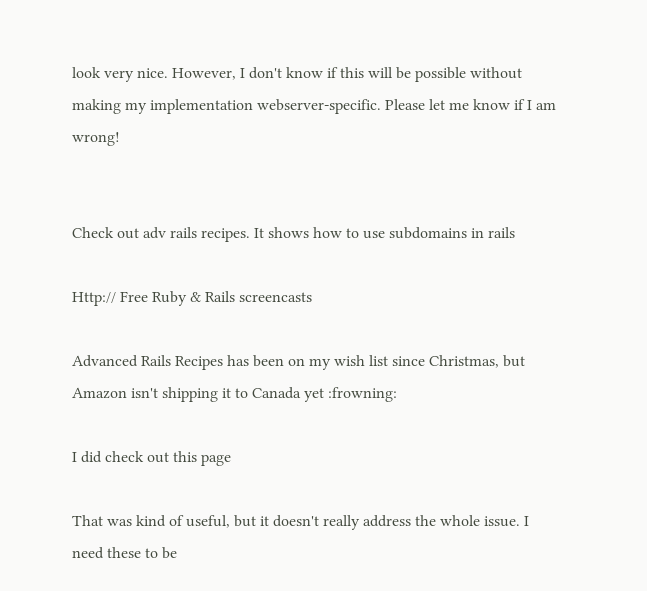look very nice. However, I don't know if this will be possible without making my implementation webserver-specific. Please let me know if I am wrong!


Check out adv rails recipes. It shows how to use subdomains in rails

Http:// Free Ruby & Rails screencasts

Advanced Rails Recipes has been on my wish list since Christmas, but Amazon isn't shipping it to Canada yet :frowning:

I did check out this page

That was kind of useful, but it doesn't really address the whole issue. I need these to be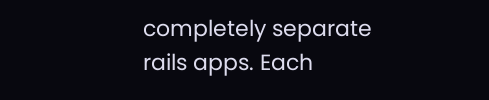completely separate rails apps. Each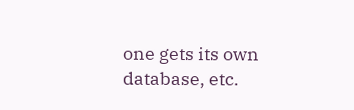one gets its own database, etc.